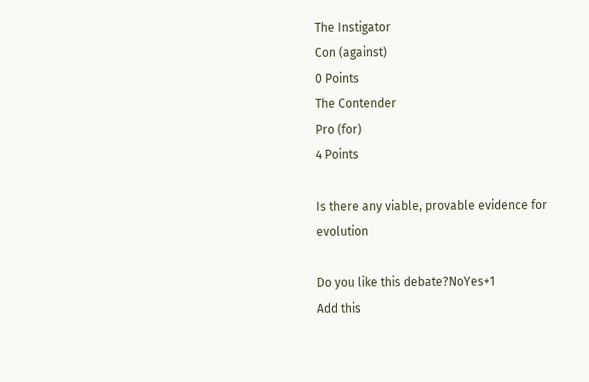The Instigator
Con (against)
0 Points
The Contender
Pro (for)
4 Points

Is there any viable, provable evidence for evolution

Do you like this debate?NoYes+1
Add this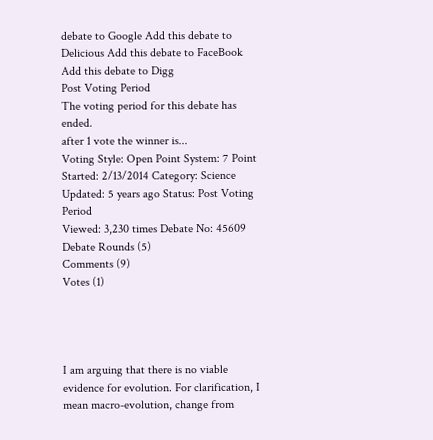debate to Google Add this debate to Delicious Add this debate to FaceBook Add this debate to Digg
Post Voting Period
The voting period for this debate has ended.
after 1 vote the winner is...
Voting Style: Open Point System: 7 Point
Started: 2/13/2014 Category: Science
Updated: 5 years ago Status: Post Voting Period
Viewed: 3,230 times Debate No: 45609
Debate Rounds (5)
Comments (9)
Votes (1)




I am arguing that there is no viable evidence for evolution. For clarification, I mean macro-evolution, change from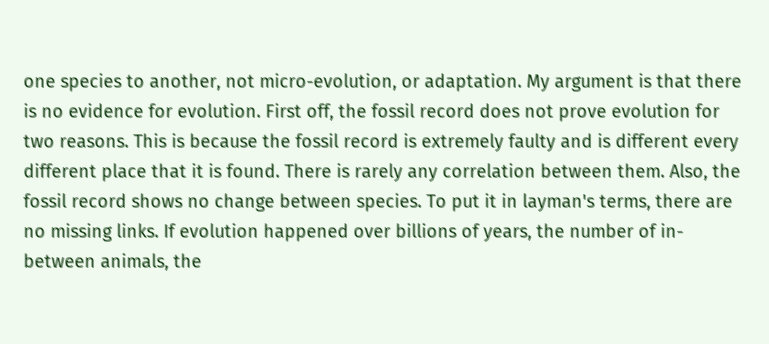one species to another, not micro-evolution, or adaptation. My argument is that there is no evidence for evolution. First off, the fossil record does not prove evolution for two reasons. This is because the fossil record is extremely faulty and is different every different place that it is found. There is rarely any correlation between them. Also, the fossil record shows no change between species. To put it in layman's terms, there are no missing links. If evolution happened over billions of years, the number of in-between animals, the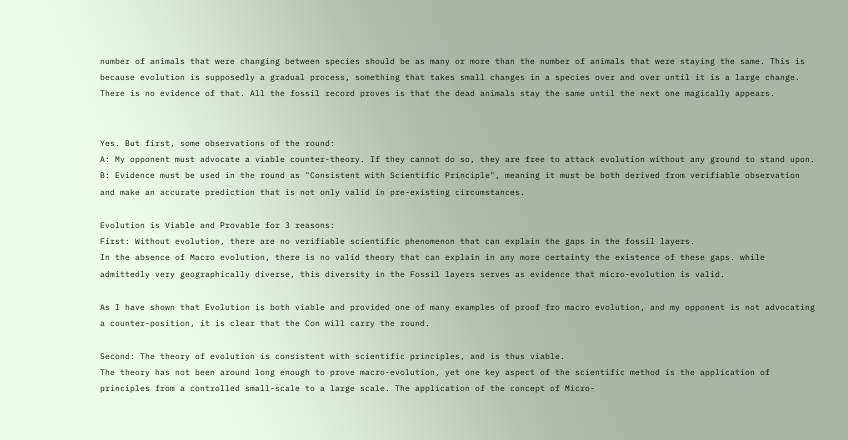number of animals that were changing between species should be as many or more than the number of animals that were staying the same. This is because evolution is supposedly a gradual process, something that takes small changes in a species over and over until it is a large change. There is no evidence of that. All the fossil record proves is that the dead animals stay the same until the next one magically appears.


Yes. But first, some observations of the round:
A: My opponent must advocate a viable counter-theory. If they cannot do so, they are free to attack evolution without any ground to stand upon.
B: Evidence must be used in the round as "Consistent with Scientific Principle", meaning it must be both derived from verifiable observation and make an accurate prediction that is not only valid in pre-existing circumstances.

Evolution is Viable and Provable for 3 reasons:
First: Without evolution, there are no verifiable scientific phenomenon that can explain the gaps in the fossil layers.
In the absence of Macro evolution, there is no valid theory that can explain in any more certainty the existence of these gaps. while admittedly very geographically diverse, this diversity in the Fossil layers serves as evidence that micro-evolution is valid.

As I have shown that Evolution is both viable and provided one of many examples of proof fro macro evolution, and my opponent is not advocating a counter-position, it is clear that the Con will carry the round.

Second: The theory of evolution is consistent with scientific principles, and is thus viable.
The theory has not been around long enough to prove macro-evolution, yet one key aspect of the scientific method is the application of principles from a controlled small-scale to a large scale. The application of the concept of Micro-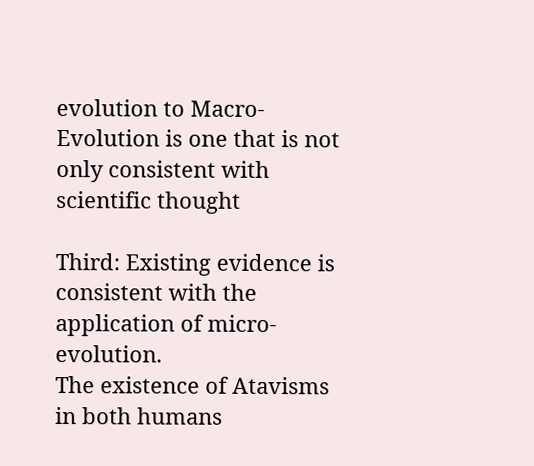evolution to Macro-Evolution is one that is not only consistent with scientific thought

Third: Existing evidence is consistent with the application of micro-evolution.
The existence of Atavisms in both humans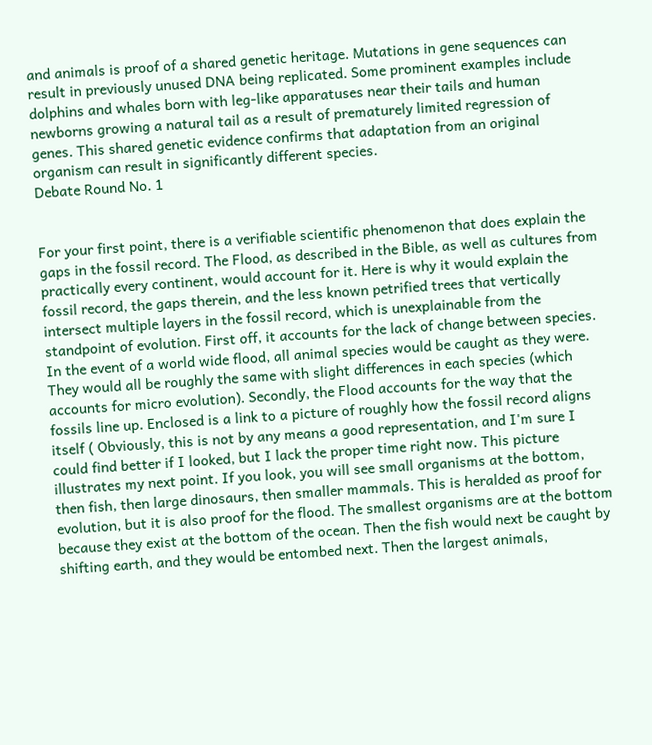and animals is proof of a shared genetic heritage. Mutations in gene sequences can result in previously unused DNA being replicated. Some prominent examples include dolphins and whales born with leg-like apparatuses near their tails and human newborns growing a natural tail as a result of prematurely limited regression of genes. This shared genetic evidence confirms that adaptation from an original organism can result in significantly different species.
Debate Round No. 1


For your first point, there is a verifiable scientific phenomenon that does explain the gaps in the fossil record. The Flood, as described in the Bible, as well as cultures from practically every continent, would account for it. Here is why it would explain the fossil record, the gaps therein, and the less known petrified trees that vertically intersect multiple layers in the fossil record, which is unexplainable from the standpoint of evolution. First off, it accounts for the lack of change between species. In the event of a world wide flood, all animal species would be caught as they were. They would all be roughly the same with slight differences in each species (which accounts for micro evolution). Secondly, the Flood accounts for the way that the fossils line up. Enclosed is a link to a picture of roughly how the fossil record aligns itself ( Obviously, this is not by any means a good representation, and I'm sure I could find better if I looked, but I lack the proper time right now. This picture illustrates my next point. If you look, you will see small organisms at the bottom, then fish, then large dinosaurs, then smaller mammals. This is heralded as proof for evolution, but it is also proof for the flood. The smallest organisms are at the bottom because they exist at the bottom of the ocean. Then the fish would next be caught by shifting earth, and they would be entombed next. Then the largest animals,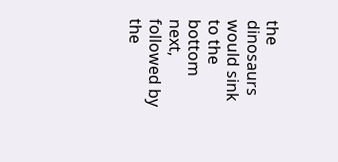the dinosaurs would sink to the bottom next, followed by the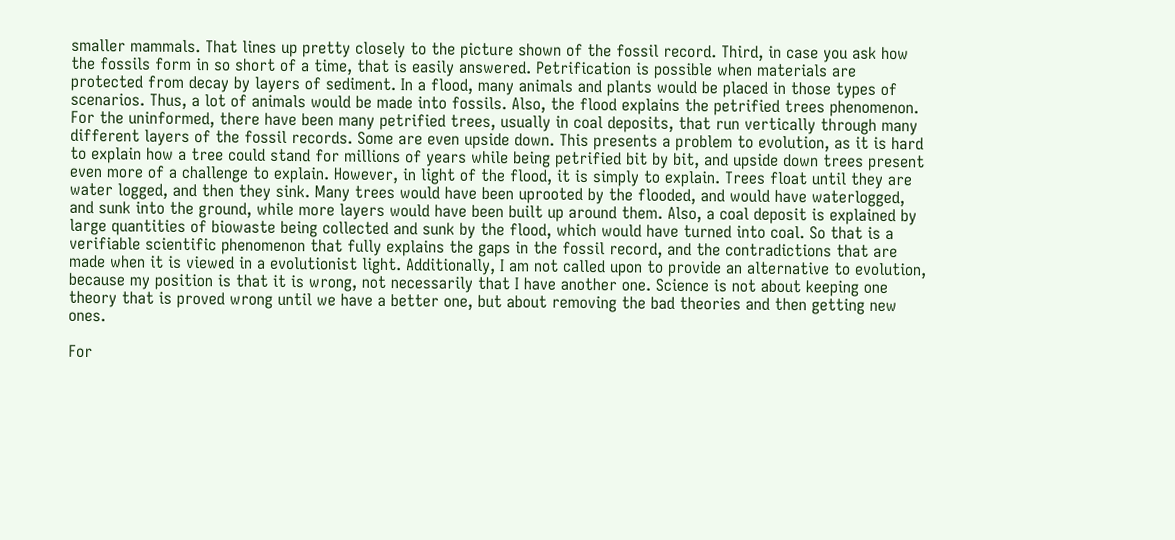smaller mammals. That lines up pretty closely to the picture shown of the fossil record. Third, in case you ask how the fossils form in so short of a time, that is easily answered. Petrification is possible when materials are protected from decay by layers of sediment. In a flood, many animals and plants would be placed in those types of scenarios. Thus, a lot of animals would be made into fossils. Also, the flood explains the petrified trees phenomenon. For the uninformed, there have been many petrified trees, usually in coal deposits, that run vertically through many different layers of the fossil records. Some are even upside down. This presents a problem to evolution, as it is hard to explain how a tree could stand for millions of years while being petrified bit by bit, and upside down trees present even more of a challenge to explain. However, in light of the flood, it is simply to explain. Trees float until they are water logged, and then they sink. Many trees would have been uprooted by the flooded, and would have waterlogged, and sunk into the ground, while more layers would have been built up around them. Also, a coal deposit is explained by large quantities of biowaste being collected and sunk by the flood, which would have turned into coal. So that is a verifiable scientific phenomenon that fully explains the gaps in the fossil record, and the contradictions that are made when it is viewed in a evolutionist light. Additionally, I am not called upon to provide an alternative to evolution, because my position is that it is wrong, not necessarily that I have another one. Science is not about keeping one theory that is proved wrong until we have a better one, but about removing the bad theories and then getting new ones.

For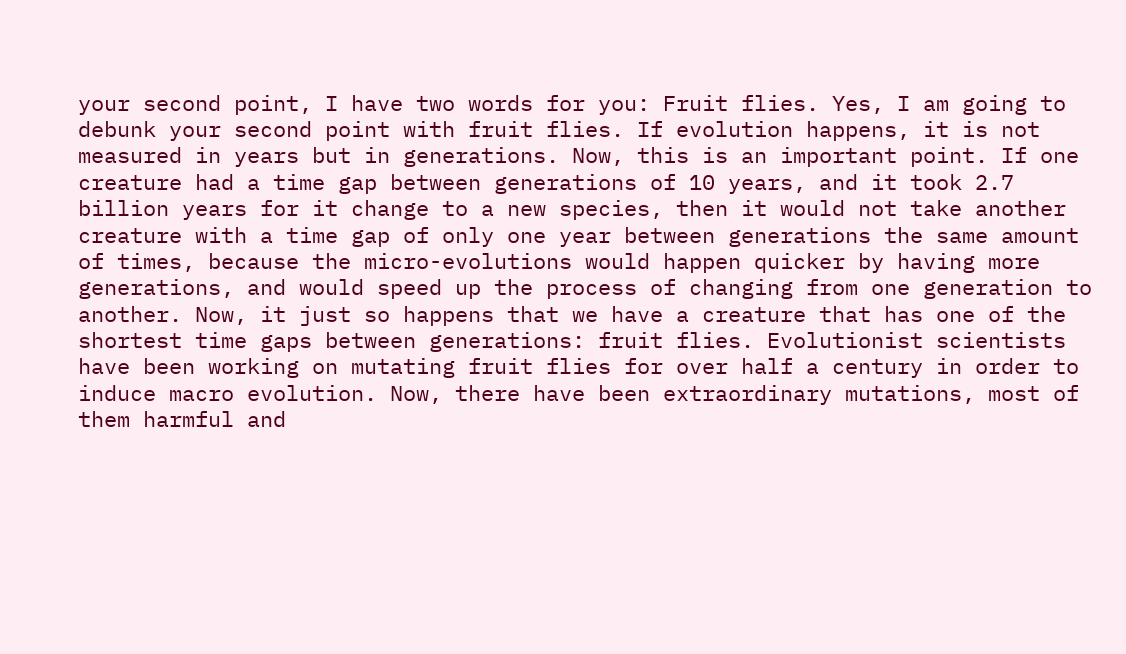your second point, I have two words for you: Fruit flies. Yes, I am going to debunk your second point with fruit flies. If evolution happens, it is not measured in years but in generations. Now, this is an important point. If one creature had a time gap between generations of 10 years, and it took 2.7 billion years for it change to a new species, then it would not take another creature with a time gap of only one year between generations the same amount of times, because the micro-evolutions would happen quicker by having more generations, and would speed up the process of changing from one generation to another. Now, it just so happens that we have a creature that has one of the shortest time gaps between generations: fruit flies. Evolutionist scientists have been working on mutating fruit flies for over half a century in order to induce macro evolution. Now, there have been extraordinary mutations, most of them harmful and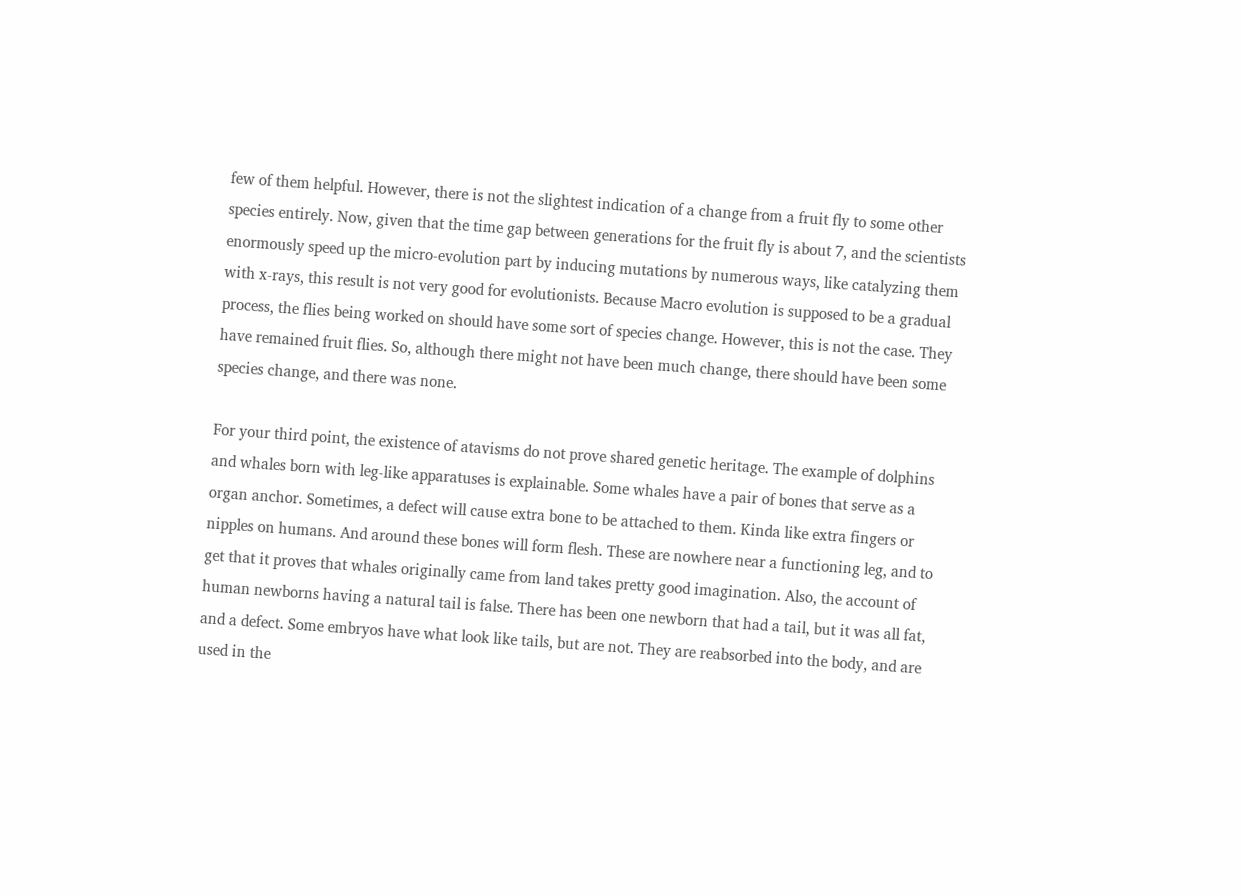few of them helpful. However, there is not the slightest indication of a change from a fruit fly to some other species entirely. Now, given that the time gap between generations for the fruit fly is about 7, and the scientists enormously speed up the micro-evolution part by inducing mutations by numerous ways, like catalyzing them with x-rays, this result is not very good for evolutionists. Because Macro evolution is supposed to be a gradual process, the flies being worked on should have some sort of species change. However, this is not the case. They have remained fruit flies. So, although there might not have been much change, there should have been some species change, and there was none.

For your third point, the existence of atavisms do not prove shared genetic heritage. The example of dolphins and whales born with leg-like apparatuses is explainable. Some whales have a pair of bones that serve as a organ anchor. Sometimes, a defect will cause extra bone to be attached to them. Kinda like extra fingers or nipples on humans. And around these bones will form flesh. These are nowhere near a functioning leg, and to get that it proves that whales originally came from land takes pretty good imagination. Also, the account of human newborns having a natural tail is false. There has been one newborn that had a tail, but it was all fat, and a defect. Some embryos have what look like tails, but are not. They are reabsorbed into the body, and are used in the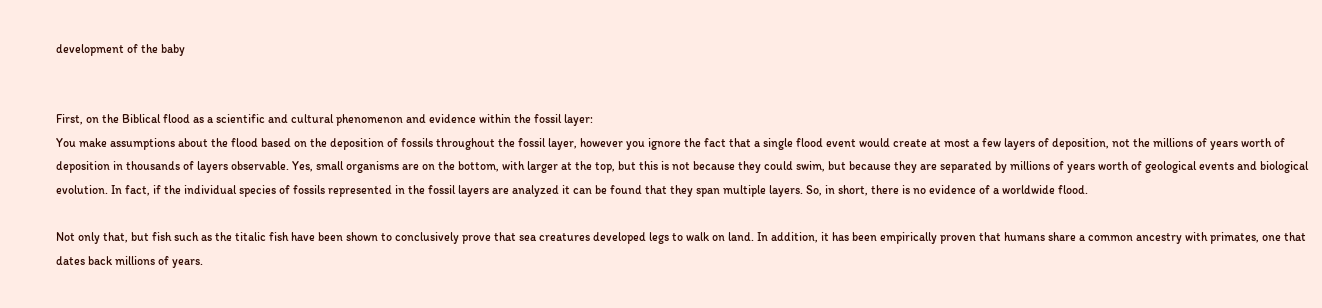development of the baby


First, on the Biblical flood as a scientific and cultural phenomenon and evidence within the fossil layer:
You make assumptions about the flood based on the deposition of fossils throughout the fossil layer, however you ignore the fact that a single flood event would create at most a few layers of deposition, not the millions of years worth of deposition in thousands of layers observable. Yes, small organisms are on the bottom, with larger at the top, but this is not because they could swim, but because they are separated by millions of years worth of geological events and biological evolution. In fact, if the individual species of fossils represented in the fossil layers are analyzed it can be found that they span multiple layers. So, in short, there is no evidence of a worldwide flood.

Not only that, but fish such as the titalic fish have been shown to conclusively prove that sea creatures developed legs to walk on land. In addition, it has been empirically proven that humans share a common ancestry with primates, one that dates back millions of years.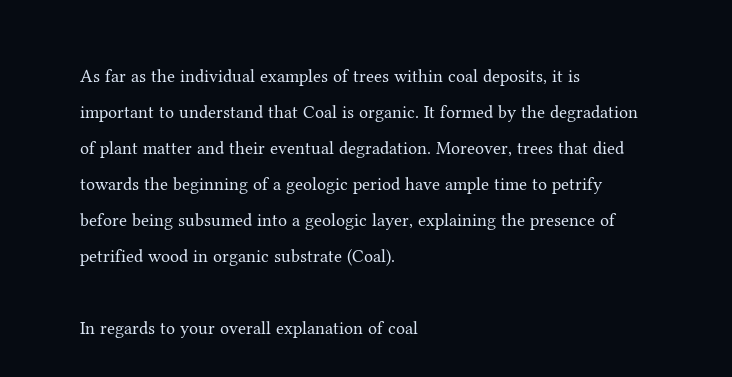As far as the individual examples of trees within coal deposits, it is important to understand that Coal is organic. It formed by the degradation of plant matter and their eventual degradation. Moreover, trees that died towards the beginning of a geologic period have ample time to petrify before being subsumed into a geologic layer, explaining the presence of petrified wood in organic substrate (Coal).

In regards to your overall explanation of coal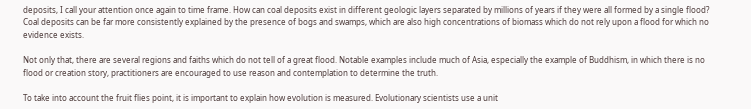deposits, I call your attention once again to time frame. How can coal deposits exist in different geologic layers separated by millions of years if they were all formed by a single flood? Coal deposits can be far more consistently explained by the presence of bogs and swamps, which are also high concentrations of biomass which do not rely upon a flood for which no evidence exists.

Not only that, there are several regions and faiths which do not tell of a great flood. Notable examples include much of Asia, especially the example of Buddhism, in which there is no flood or creation story, practitioners are encouraged to use reason and contemplation to determine the truth.

To take into account the fruit flies point, it is important to explain how evolution is measured. Evolutionary scientists use a unit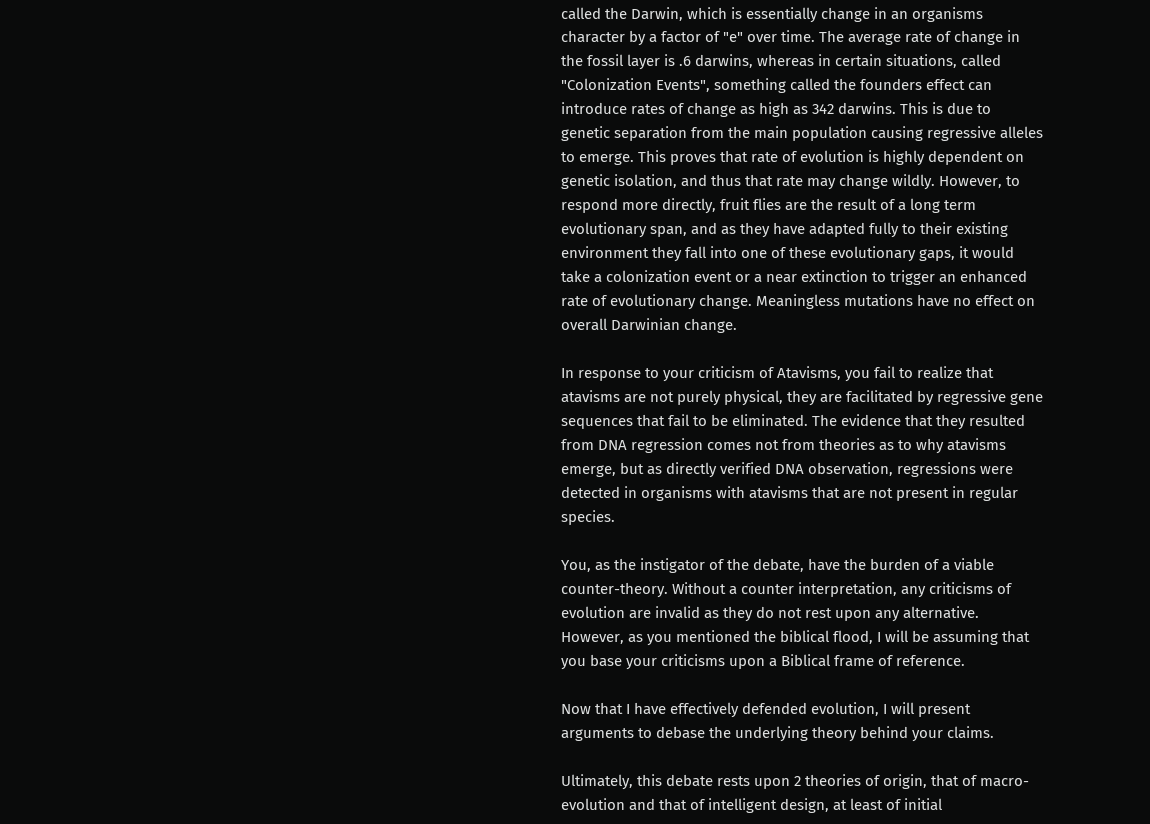called the Darwin, which is essentially change in an organisms character by a factor of "e" over time. The average rate of change in the fossil layer is .6 darwins, whereas in certain situations, called "Colonization Events", something called the founders effect can introduce rates of change as high as 342 darwins. This is due to genetic separation from the main population causing regressive alleles to emerge. This proves that rate of evolution is highly dependent on genetic isolation, and thus that rate may change wildly. However, to respond more directly, fruit flies are the result of a long term evolutionary span, and as they have adapted fully to their existing environment they fall into one of these evolutionary gaps, it would take a colonization event or a near extinction to trigger an enhanced rate of evolutionary change. Meaningless mutations have no effect on overall Darwinian change.

In response to your criticism of Atavisms, you fail to realize that atavisms are not purely physical, they are facilitated by regressive gene sequences that fail to be eliminated. The evidence that they resulted from DNA regression comes not from theories as to why atavisms emerge, but as directly verified DNA observation, regressions were detected in organisms with atavisms that are not present in regular species.

You, as the instigator of the debate, have the burden of a viable counter-theory. Without a counter interpretation, any criticisms of evolution are invalid as they do not rest upon any alternative. However, as you mentioned the biblical flood, I will be assuming that you base your criticisms upon a Biblical frame of reference.

Now that I have effectively defended evolution, I will present arguments to debase the underlying theory behind your claims.

Ultimately, this debate rests upon 2 theories of origin, that of macro-evolution and that of intelligent design, at least of initial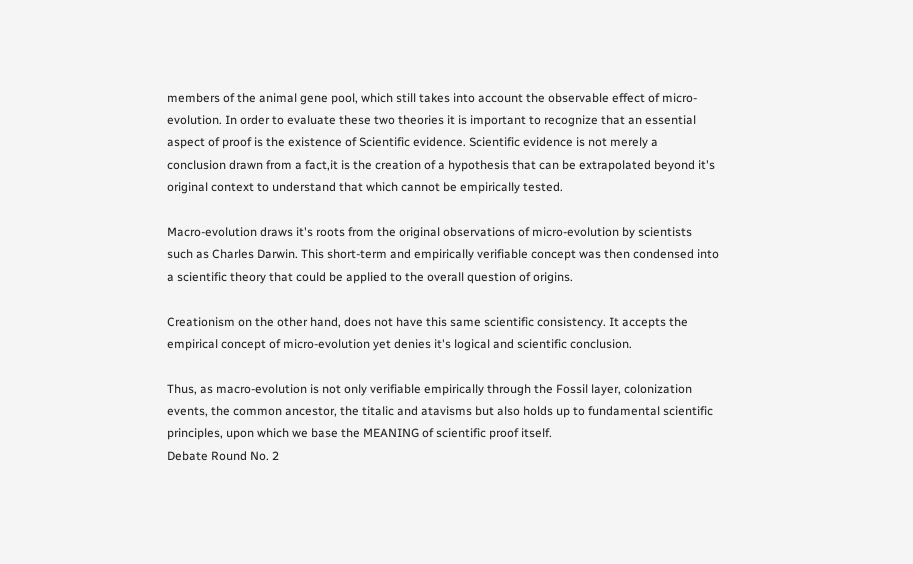members of the animal gene pool, which still takes into account the observable effect of micro-evolution. In order to evaluate these two theories it is important to recognize that an essential aspect of proof is the existence of Scientific evidence. Scientific evidence is not merely a conclusion drawn from a fact,it is the creation of a hypothesis that can be extrapolated beyond it's original context to understand that which cannot be empirically tested.

Macro-evolution draws it's roots from the original observations of micro-evolution by scientists such as Charles Darwin. This short-term and empirically verifiable concept was then condensed into a scientific theory that could be applied to the overall question of origins.

Creationism on the other hand, does not have this same scientific consistency. It accepts the empirical concept of micro-evolution yet denies it's logical and scientific conclusion.

Thus, as macro-evolution is not only verifiable empirically through the Fossil layer, colonization events, the common ancestor, the titalic and atavisms but also holds up to fundamental scientific principles, upon which we base the MEANING of scientific proof itself.
Debate Round No. 2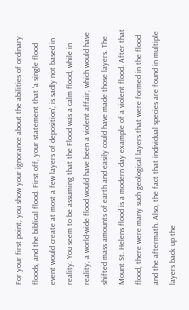For your first point, you show your ignorance about the abilities of ordinary floods, and the biblical flood. First off, your statement that 'a single flood event would create at most a few layers of deposition', is sadly not based in reality. You seem to be assuming that the Flood was a calm flood, while in reality, a world-wide flood would have been a violent affair, which would have shifted mass amounts of earth and easily could have made those layers. The Mount St. Helens flood is a modern day example of a violent flood. After that flood, there were many such geological layers that were formed in the flood and the aftermath. Also, the fact that individual species are found in multiple layers back up the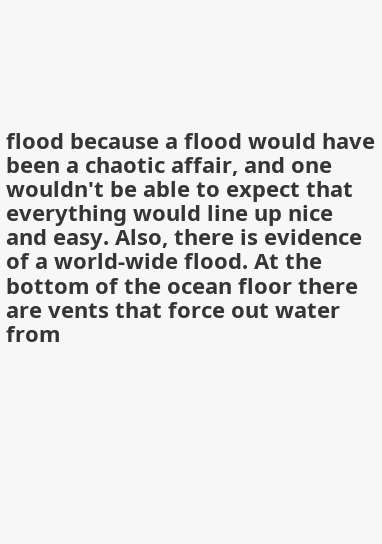flood because a flood would have been a chaotic affair, and one wouldn't be able to expect that everything would line up nice and easy. Also, there is evidence of a world-wide flood. At the bottom of the ocean floor there are vents that force out water from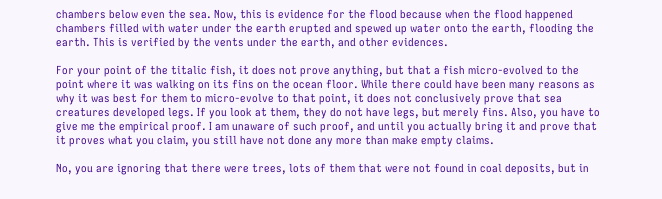chambers below even the sea. Now, this is evidence for the flood because when the flood happened chambers filled with water under the earth erupted and spewed up water onto the earth, flooding the earth. This is verified by the vents under the earth, and other evidences.

For your point of the titalic fish, it does not prove anything, but that a fish micro-evolved to the point where it was walking on its fins on the ocean floor. While there could have been many reasons as why it was best for them to micro-evolve to that point, it does not conclusively prove that sea creatures developed legs. If you look at them, they do not have legs, but merely fins. Also, you have to give me the empirical proof. I am unaware of such proof, and until you actually bring it and prove that it proves what you claim, you still have not done any more than make empty claims.

No, you are ignoring that there were trees, lots of them that were not found in coal deposits, but in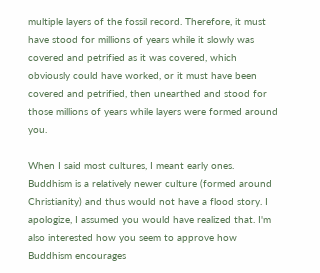multiple layers of the fossil record. Therefore, it must have stood for millions of years while it slowly was covered and petrified as it was covered, which obviously could have worked, or it must have been covered and petrified, then unearthed and stood for those millions of years while layers were formed around you.

When I said most cultures, I meant early ones. Buddhism is a relatively newer culture (formed around Christianity) and thus would not have a flood story. I apologize, I assumed you would have realized that. I'm also interested how you seem to approve how Buddhism encourages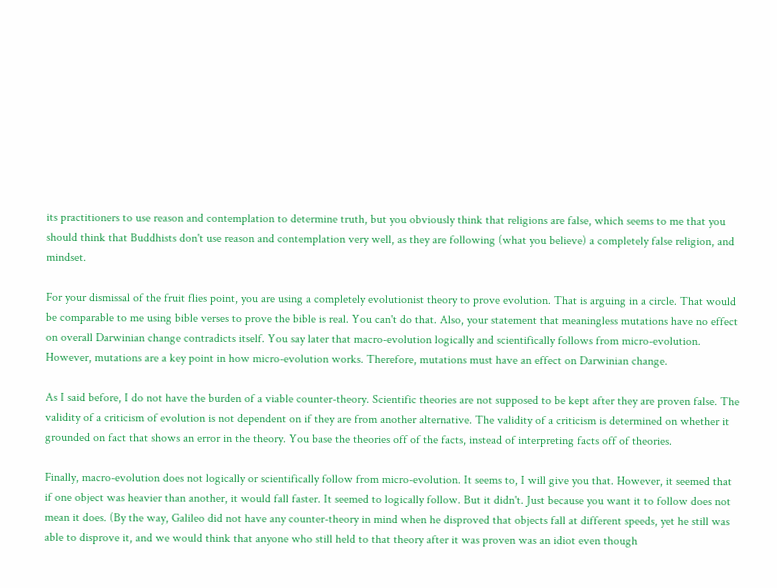its practitioners to use reason and contemplation to determine truth, but you obviously think that religions are false, which seems to me that you should think that Buddhists don't use reason and contemplation very well, as they are following (what you believe) a completely false religion, and mindset.

For your dismissal of the fruit flies point, you are using a completely evolutionist theory to prove evolution. That is arguing in a circle. That would be comparable to me using bible verses to prove the bible is real. You can't do that. Also, your statement that meaningless mutations have no effect on overall Darwinian change contradicts itself. You say later that macro-evolution logically and scientifically follows from micro-evolution. However, mutations are a key point in how micro-evolution works. Therefore, mutations must have an effect on Darwinian change.

As I said before, I do not have the burden of a viable counter-theory. Scientific theories are not supposed to be kept after they are proven false. The validity of a criticism of evolution is not dependent on if they are from another alternative. The validity of a criticism is determined on whether it grounded on fact that shows an error in the theory. You base the theories off of the facts, instead of interpreting facts off of theories.

Finally, macro-evolution does not logically or scientifically follow from micro-evolution. It seems to, I will give you that. However, it seemed that if one object was heavier than another, it would fall faster. It seemed to logically follow. But it didn't. Just because you want it to follow does not mean it does. (By the way, Galileo did not have any counter-theory in mind when he disproved that objects fall at different speeds, yet he still was able to disprove it, and we would think that anyone who still held to that theory after it was proven was an idiot even though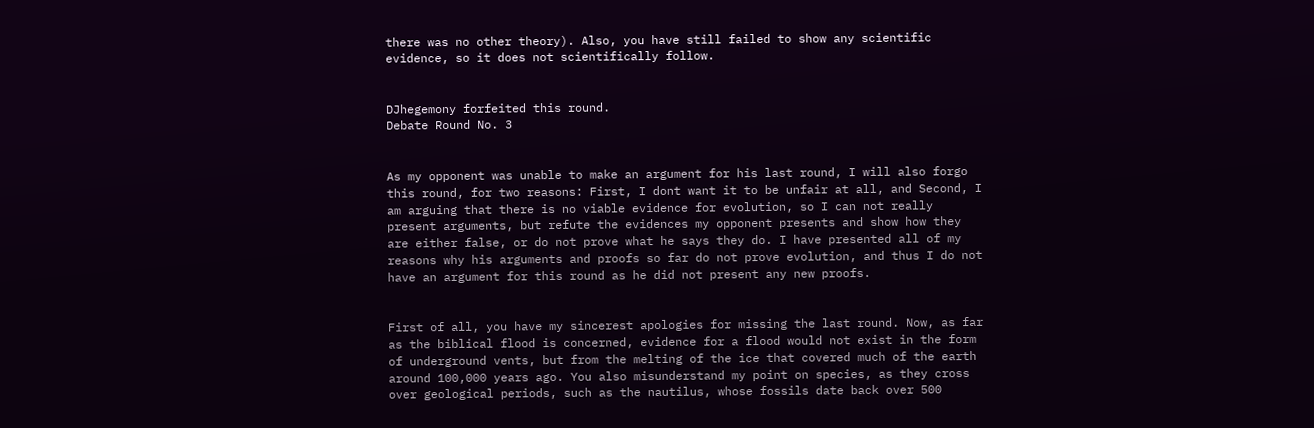there was no other theory). Also, you have still failed to show any scientific evidence, so it does not scientifically follow.


DJhegemony forfeited this round.
Debate Round No. 3


As my opponent was unable to make an argument for his last round, I will also forgo this round, for two reasons: First, I dont want it to be unfair at all, and Second, I am arguing that there is no viable evidence for evolution, so I can not really present arguments, but refute the evidences my opponent presents and show how they are either false, or do not prove what he says they do. I have presented all of my reasons why his arguments and proofs so far do not prove evolution, and thus I do not have an argument for this round as he did not present any new proofs.


First of all, you have my sincerest apologies for missing the last round. Now, as far as the biblical flood is concerned, evidence for a flood would not exist in the form of underground vents, but from the melting of the ice that covered much of the earth around 100,000 years ago. You also misunderstand my point on species, as they cross over geological periods, such as the nautilus, whose fossils date back over 500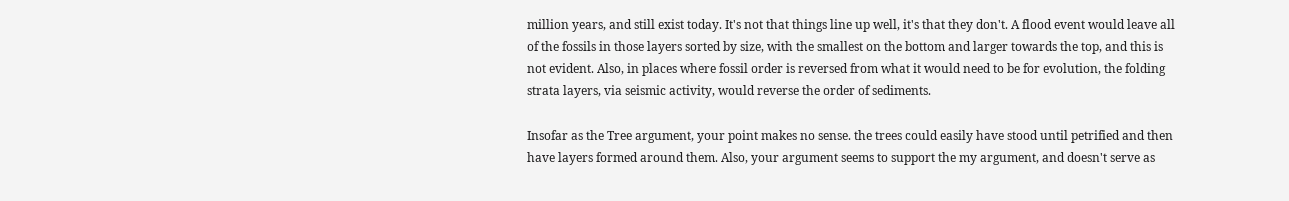million years, and still exist today. It's not that things line up well, it's that they don't. A flood event would leave all of the fossils in those layers sorted by size, with the smallest on the bottom and larger towards the top, and this is not evident. Also, in places where fossil order is reversed from what it would need to be for evolution, the folding strata layers, via seismic activity, would reverse the order of sediments.

Insofar as the Tree argument, your point makes no sense. the trees could easily have stood until petrified and then have layers formed around them. Also, your argument seems to support the my argument, and doesn't serve as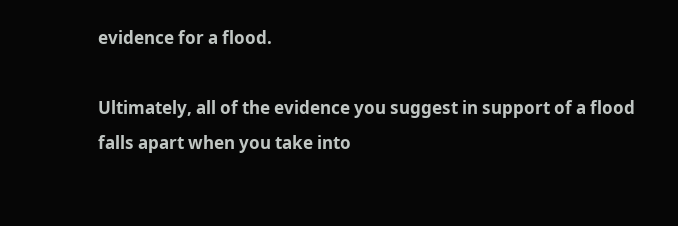evidence for a flood.

Ultimately, all of the evidence you suggest in support of a flood falls apart when you take into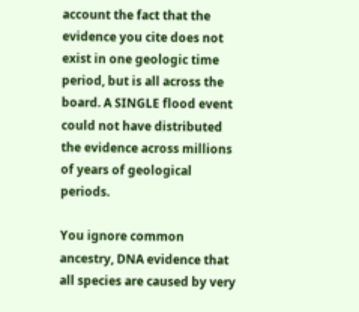account the fact that the evidence you cite does not exist in one geologic time period, but is all across the board. A SINGLE flood event could not have distributed the evidence across millions of years of geological periods.

You ignore common ancestry, DNA evidence that all species are caused by very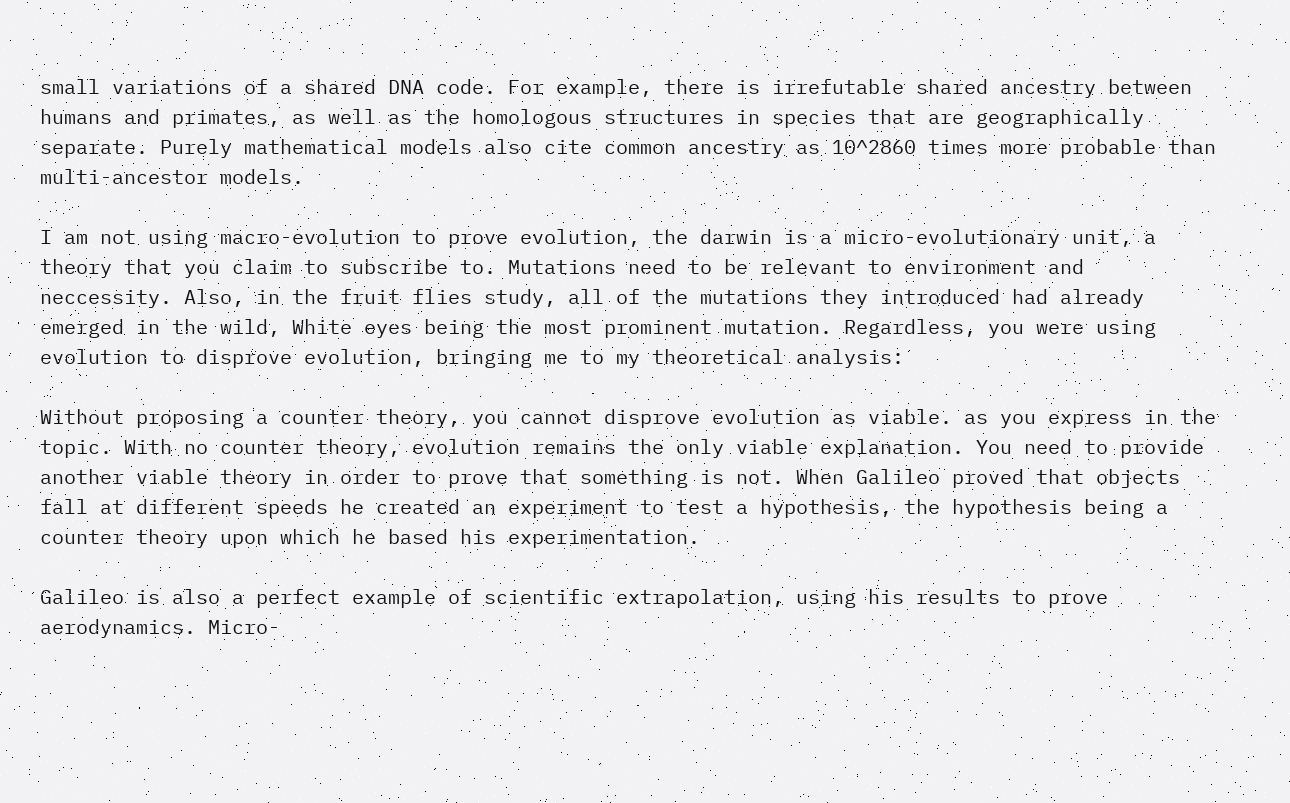small variations of a shared DNA code. For example, there is irrefutable shared ancestry between humans and primates, as well as the homologous structures in species that are geographically separate. Purely mathematical models also cite common ancestry as 10^2860 times more probable than multi-ancestor models.

I am not using macro-evolution to prove evolution, the darwin is a micro-evolutionary unit, a theory that you claim to subscribe to. Mutations need to be relevant to environment and neccessity. Also, in the fruit flies study, all of the mutations they introduced had already emerged in the wild, White eyes being the most prominent mutation. Regardless, you were using evolution to disprove evolution, bringing me to my theoretical analysis:

Without proposing a counter theory, you cannot disprove evolution as viable. as you express in the topic. With no counter theory, evolution remains the only viable explanation. You need to provide another viable theory in order to prove that something is not. When Galileo proved that objects fall at different speeds he created an experiment to test a hypothesis, the hypothesis being a counter theory upon which he based his experimentation.

Galileo is also a perfect example of scientific extrapolation, using his results to prove aerodynamics. Micro-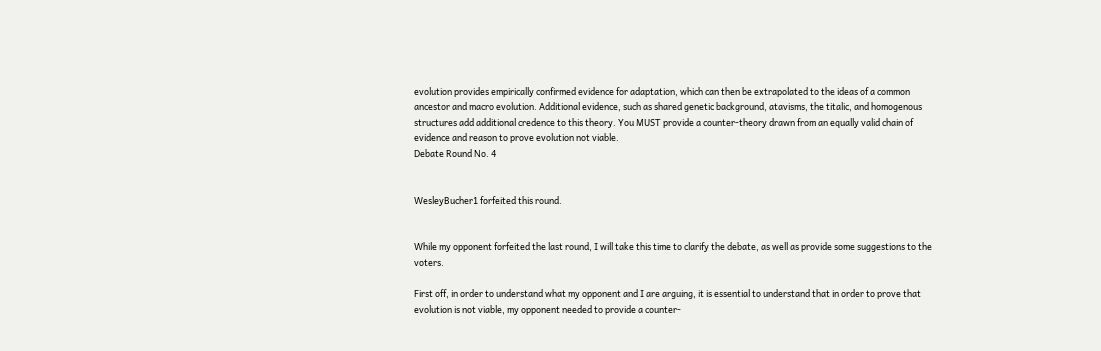evolution provides empirically confirmed evidence for adaptation, which can then be extrapolated to the ideas of a common ancestor and macro evolution. Additional evidence, such as shared genetic background, atavisms, the titalic, and homogenous structures add additional credence to this theory. You MUST provide a counter-theory drawn from an equally valid chain of evidence and reason to prove evolution not viable.
Debate Round No. 4


WesleyBucher1 forfeited this round.


While my opponent forfeited the last round, I will take this time to clarify the debate, as well as provide some suggestions to the voters.

First off, in order to understand what my opponent and I are arguing, it is essential to understand that in order to prove that evolution is not viable, my opponent needed to provide a counter-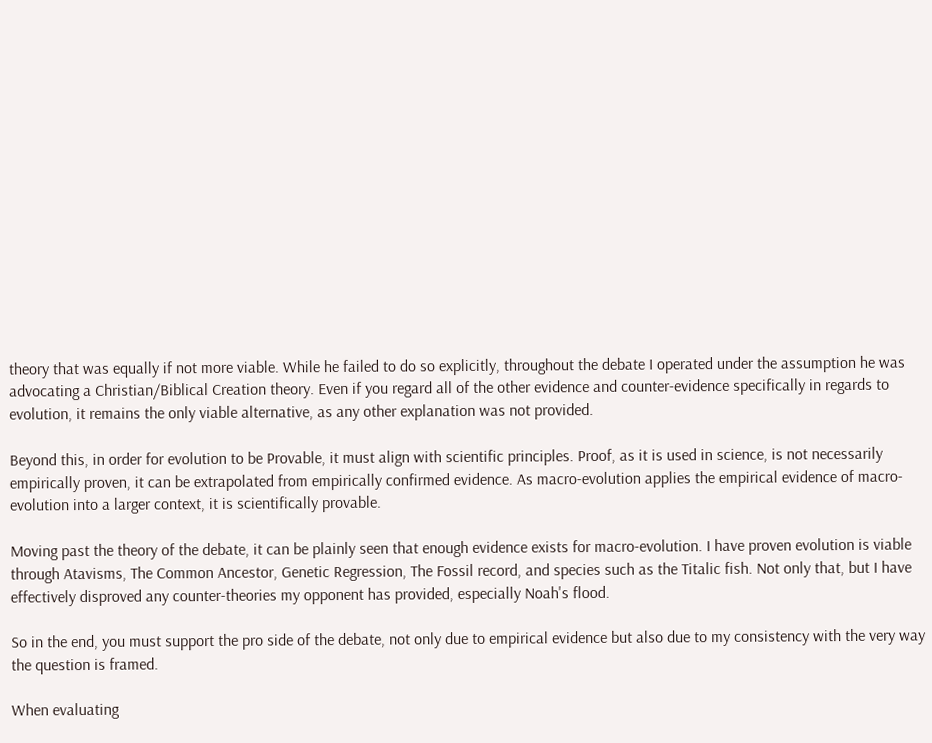theory that was equally if not more viable. While he failed to do so explicitly, throughout the debate I operated under the assumption he was advocating a Christian/Biblical Creation theory. Even if you regard all of the other evidence and counter-evidence specifically in regards to evolution, it remains the only viable alternative, as any other explanation was not provided.

Beyond this, in order for evolution to be Provable, it must align with scientific principles. Proof, as it is used in science, is not necessarily empirically proven, it can be extrapolated from empirically confirmed evidence. As macro-evolution applies the empirical evidence of macro-evolution into a larger context, it is scientifically provable.

Moving past the theory of the debate, it can be plainly seen that enough evidence exists for macro-evolution. I have proven evolution is viable through Atavisms, The Common Ancestor, Genetic Regression, The Fossil record, and species such as the Titalic fish. Not only that, but I have effectively disproved any counter-theories my opponent has provided, especially Noah's flood.

So in the end, you must support the pro side of the debate, not only due to empirical evidence but also due to my consistency with the very way the question is framed.

When evaluating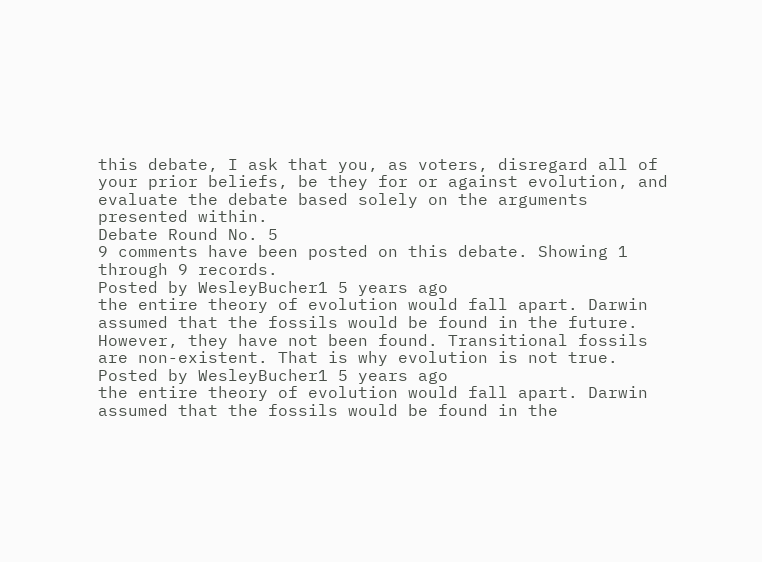this debate, I ask that you, as voters, disregard all of your prior beliefs, be they for or against evolution, and evaluate the debate based solely on the arguments presented within.
Debate Round No. 5
9 comments have been posted on this debate. Showing 1 through 9 records.
Posted by WesleyBucher1 5 years ago
the entire theory of evolution would fall apart. Darwin assumed that the fossils would be found in the future. However, they have not been found. Transitional fossils are non-existent. That is why evolution is not true.
Posted by WesleyBucher1 5 years ago
the entire theory of evolution would fall apart. Darwin assumed that the fossils would be found in the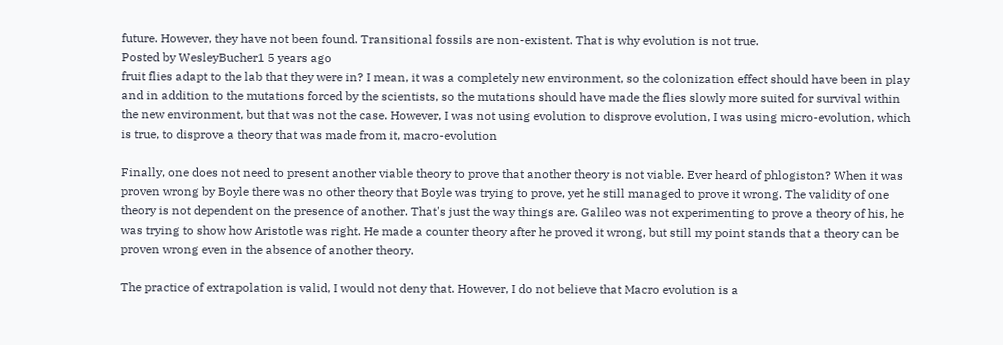future. However, they have not been found. Transitional fossils are non-existent. That is why evolution is not true.
Posted by WesleyBucher1 5 years ago
fruit flies adapt to the lab that they were in? I mean, it was a completely new environment, so the colonization effect should have been in play and in addition to the mutations forced by the scientists, so the mutations should have made the flies slowly more suited for survival within the new environment, but that was not the case. However, I was not using evolution to disprove evolution, I was using micro-evolution, which is true, to disprove a theory that was made from it, macro-evolution

Finally, one does not need to present another viable theory to prove that another theory is not viable. Ever heard of phlogiston? When it was proven wrong by Boyle there was no other theory that Boyle was trying to prove, yet he still managed to prove it wrong. The validity of one theory is not dependent on the presence of another. That's just the way things are. Galileo was not experimenting to prove a theory of his, he was trying to show how Aristotle was right. He made a counter theory after he proved it wrong, but still my point stands that a theory can be proven wrong even in the absence of another theory.

The practice of extrapolation is valid, I would not deny that. However, I do not believe that Macro evolution is a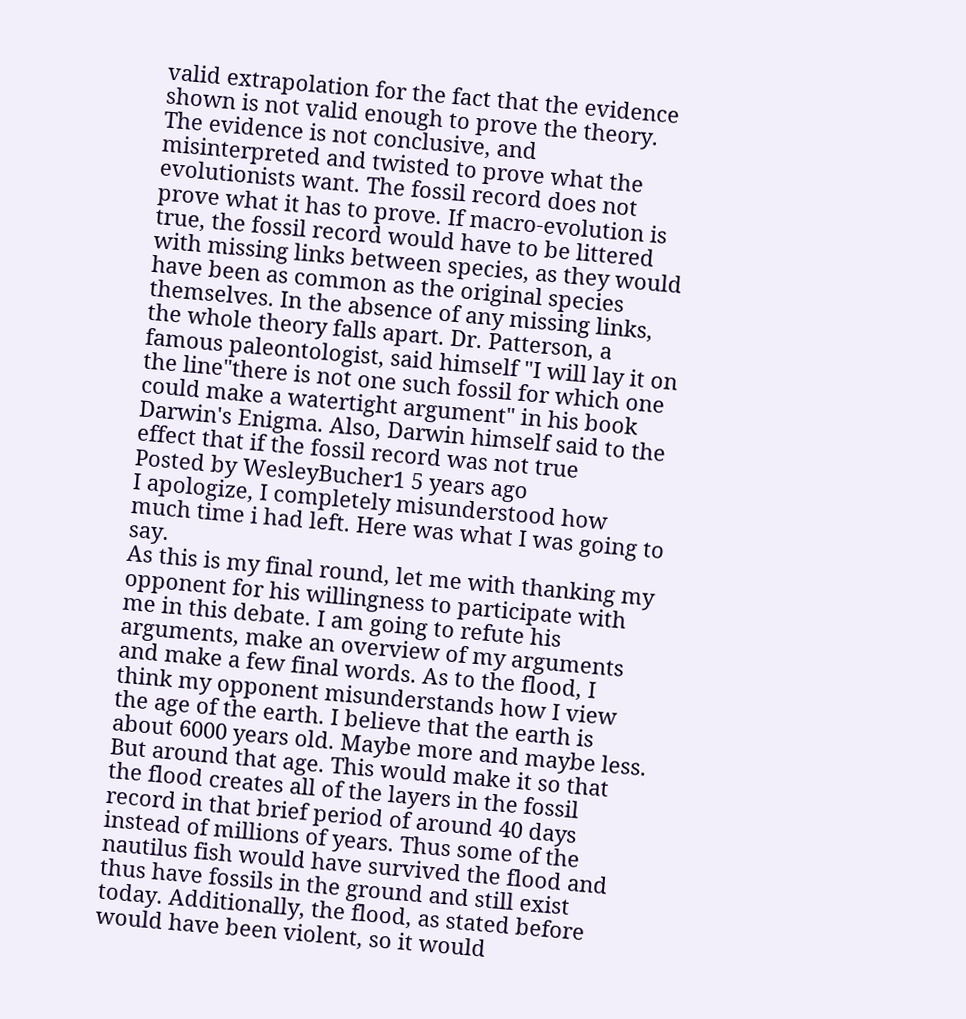valid extrapolation for the fact that the evidence shown is not valid enough to prove the theory. The evidence is not conclusive, and misinterpreted and twisted to prove what the evolutionists want. The fossil record does not prove what it has to prove. If macro-evolution is true, the fossil record would have to be littered with missing links between species, as they would have been as common as the original species themselves. In the absence of any missing links, the whole theory falls apart. Dr. Patterson, a famous paleontologist, said himself "I will lay it on the line"there is not one such fossil for which one could make a watertight argument" in his book Darwin's Enigma. Also, Darwin himself said to the effect that if the fossil record was not true
Posted by WesleyBucher1 5 years ago
I apologize, I completely misunderstood how much time i had left. Here was what I was going to say.
As this is my final round, let me with thanking my opponent for his willingness to participate with me in this debate. I am going to refute his arguments, make an overview of my arguments and make a few final words. As to the flood, I think my opponent misunderstands how I view the age of the earth. I believe that the earth is about 6000 years old. Maybe more and maybe less. But around that age. This would make it so that the flood creates all of the layers in the fossil record in that brief period of around 40 days instead of millions of years. Thus some of the nautilus fish would have survived the flood and thus have fossils in the ground and still exist today. Additionally, the flood, as stated before would have been violent, so it would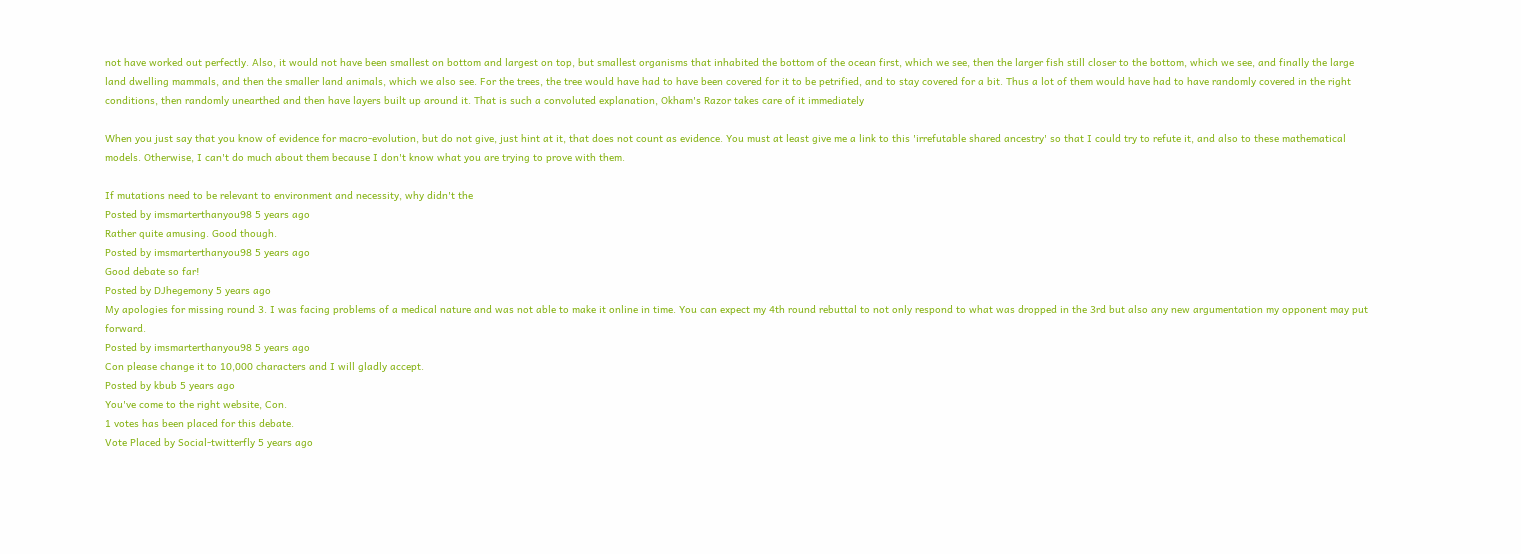not have worked out perfectly. Also, it would not have been smallest on bottom and largest on top, but smallest organisms that inhabited the bottom of the ocean first, which we see, then the larger fish still closer to the bottom, which we see, and finally the large land dwelling mammals, and then the smaller land animals, which we also see. For the trees, the tree would have had to have been covered for it to be petrified, and to stay covered for a bit. Thus a lot of them would have had to have randomly covered in the right conditions, then randomly unearthed and then have layers built up around it. That is such a convoluted explanation, Okham's Razor takes care of it immediately

When you just say that you know of evidence for macro-evolution, but do not give, just hint at it, that does not count as evidence. You must at least give me a link to this 'irrefutable shared ancestry' so that I could try to refute it, and also to these mathematical models. Otherwise, I can't do much about them because I don't know what you are trying to prove with them.

If mutations need to be relevant to environment and necessity, why didn't the
Posted by imsmarterthanyou98 5 years ago
Rather quite amusing. Good though.
Posted by imsmarterthanyou98 5 years ago
Good debate so far!
Posted by DJhegemony 5 years ago
My apologies for missing round 3. I was facing problems of a medical nature and was not able to make it online in time. You can expect my 4th round rebuttal to not only respond to what was dropped in the 3rd but also any new argumentation my opponent may put forward.
Posted by imsmarterthanyou98 5 years ago
Con please change it to 10,000 characters and I will gladly accept.
Posted by kbub 5 years ago
You've come to the right website, Con.
1 votes has been placed for this debate.
Vote Placed by Social-twitterfly 5 years ago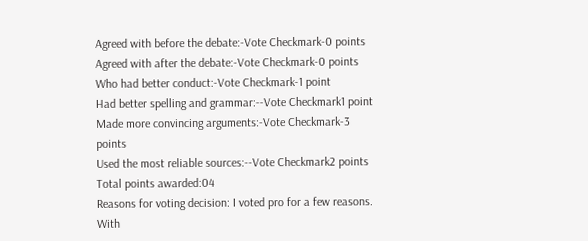Agreed with before the debate:-Vote Checkmark-0 points
Agreed with after the debate:-Vote Checkmark-0 points
Who had better conduct:-Vote Checkmark-1 point
Had better spelling and grammar:--Vote Checkmark1 point
Made more convincing arguments:-Vote Checkmark-3 points
Used the most reliable sources:--Vote Checkmark2 points
Total points awarded:04
Reasons for voting decision: I voted pro for a few reasons. With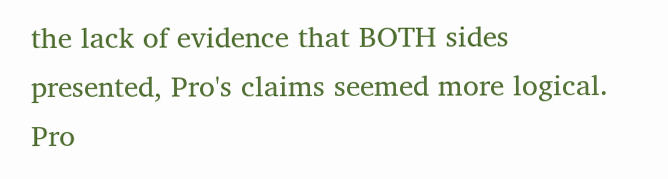the lack of evidence that BOTH sides presented, Pro's claims seemed more logical. Pro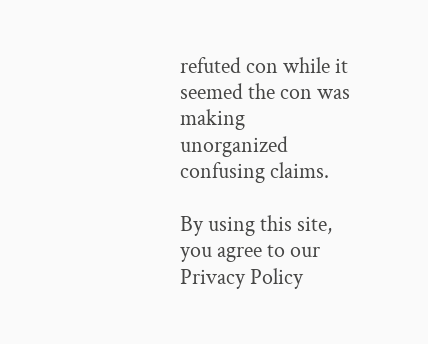refuted con while it seemed the con was making unorganized confusing claims.

By using this site, you agree to our Privacy Policy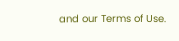and our Terms of Use.